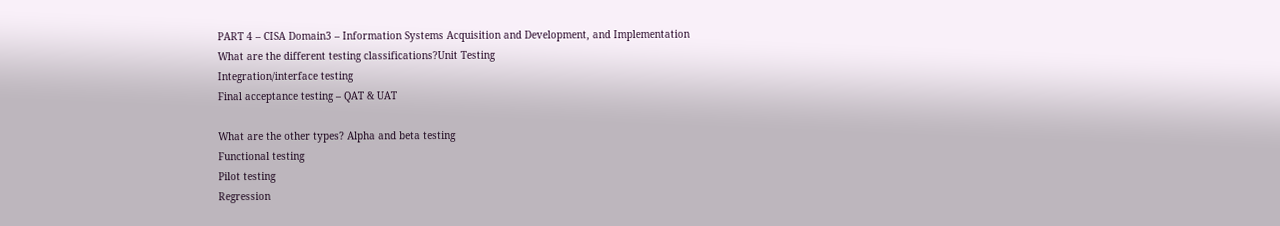PART 4 – CISA Domain3 – Information Systems Acquisition and Development, and Implementation
What are the different testing classifications?Unit Testing
Integration/interface testing
Final acceptance testing – QAT & UAT

What are the other types? Alpha and beta testing
Functional testing
Pilot testing
Regression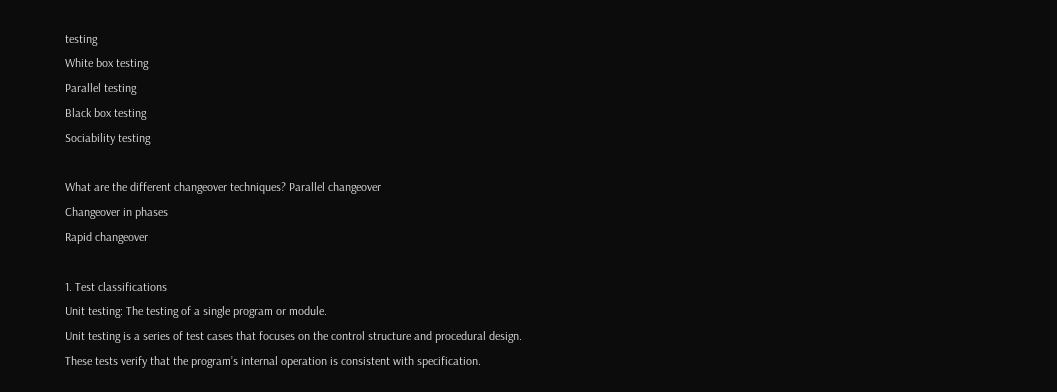testing
White box testing
Parallel testing
Black box testing
Sociability testing

What are the different changeover techniques? Parallel changeover
Changeover in phases
Rapid changeover

1. Test classifications
Unit testing: The testing of a single program or module.
Unit testing is a series of test cases that focuses on the control structure and procedural design.
These tests verify that the program’s internal operation is consistent with specification.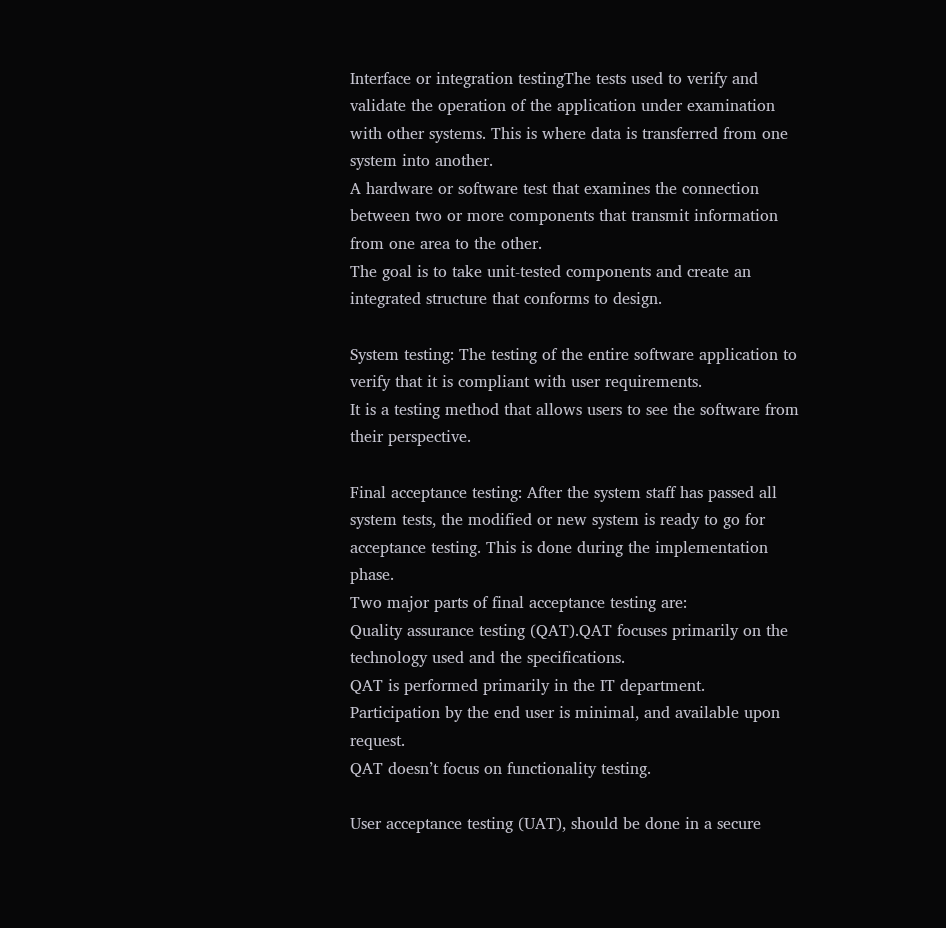Interface or integration testingThe tests used to verify and validate the operation of the application under examination with other systems. This is where data is transferred from one system into another.
A hardware or software test that examines the connection between two or more components that transmit information from one area to the other.
The goal is to take unit-tested components and create an integrated structure that conforms to design.

System testing: The testing of the entire software application to verify that it is compliant with user requirements.
It is a testing method that allows users to see the software from their perspective.

Final acceptance testing: After the system staff has passed all system tests, the modified or new system is ready to go for acceptance testing. This is done during the implementation phase.
Two major parts of final acceptance testing are:
Quality assurance testing (QAT).QAT focuses primarily on the technology used and the specifications.
QAT is performed primarily in the IT department.
Participation by the end user is minimal, and available upon request.
QAT doesn’t focus on functionality testing.

User acceptance testing (UAT), should be done in a secure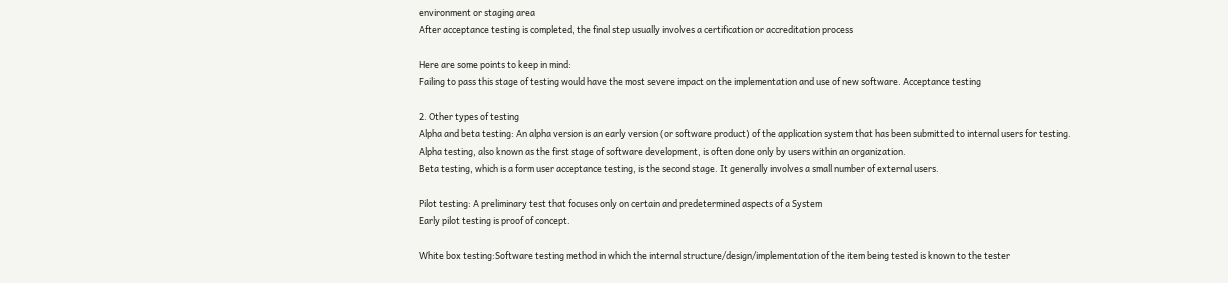environment or staging area
After acceptance testing is completed, the final step usually involves a certification or accreditation process

Here are some points to keep in mind:
Failing to pass this stage of testing would have the most severe impact on the implementation and use of new software. Acceptance testing

2. Other types of testing
Alpha and beta testing: An alpha version is an early version (or software product) of the application system that has been submitted to internal users for testing.
Alpha testing, also known as the first stage of software development, is often done only by users within an organization.
Beta testing, which is a form user acceptance testing, is the second stage. It generally involves a small number of external users.

Pilot testing: A preliminary test that focuses only on certain and predetermined aspects of a System
Early pilot testing is proof of concept.

White box testing:Software testing method in which the internal structure/design/implementation of the item being tested is known to the tester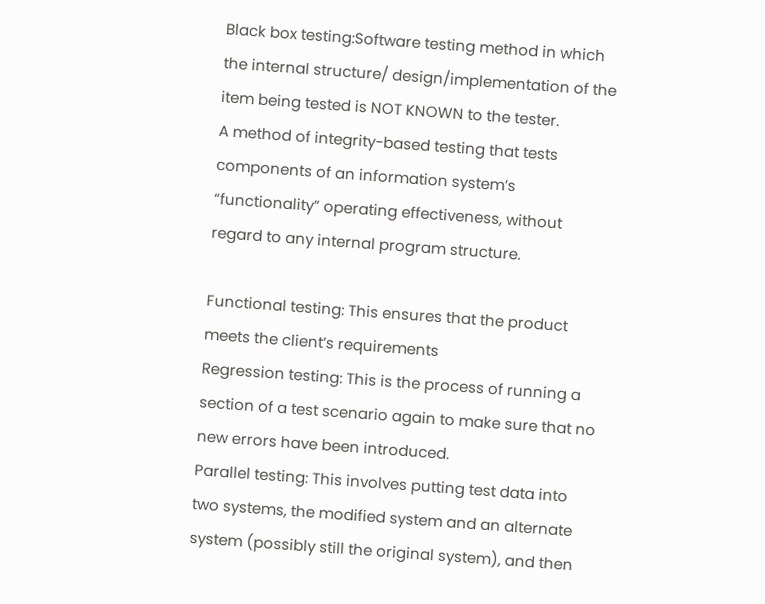Black box testing:Software testing method in which the internal structure/ design/implementation of the item being tested is NOT KNOWN to the tester.
A method of integrity-based testing that tests components of an information system’s “functionality” operating effectiveness, without regard to any internal program structure.

Functional testing: This ensures that the product meets the client’s requirements
Regression testing: This is the process of running a section of a test scenario again to make sure that no new errors have been introduced.
Parallel testing: This involves putting test data into two systems, the modified system and an alternate system (possibly still the original system), and then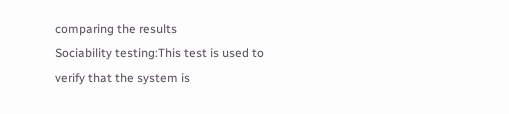comparing the results
Sociability testing:This test is used to verify that the system is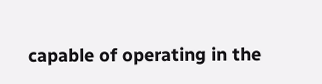capable of operating in the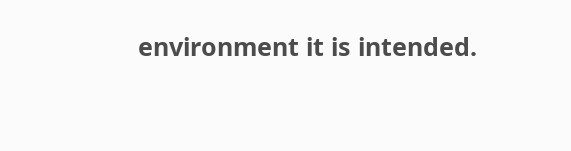environment it is intended.